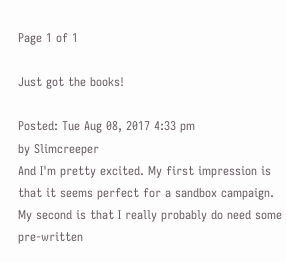Page 1 of 1

Just got the books!

Posted: Tue Aug 08, 2017 4:33 pm
by Slimcreeper
And I'm pretty excited. My first impression is that it seems perfect for a sandbox campaign. My second is that I really probably do need some pre-written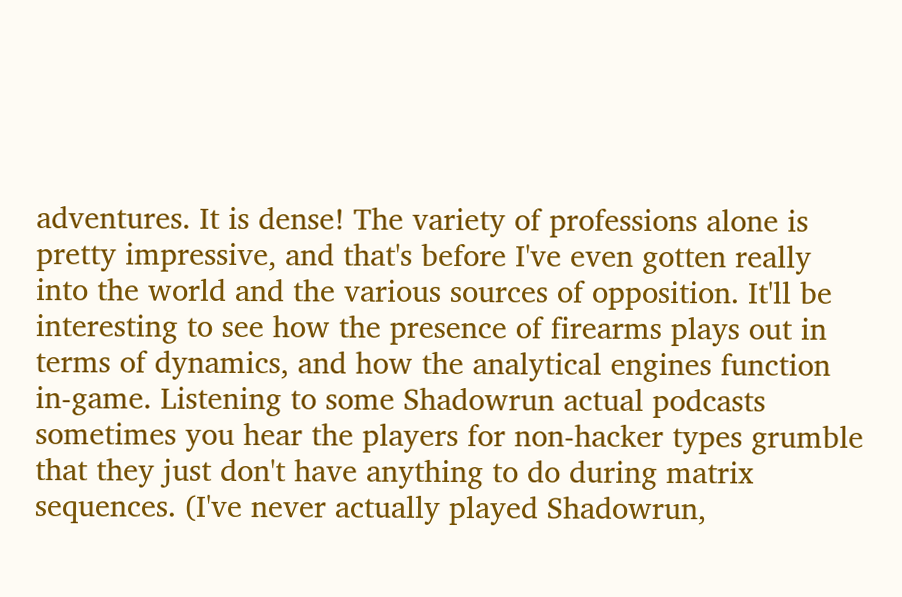adventures. It is dense! The variety of professions alone is pretty impressive, and that's before I've even gotten really into the world and the various sources of opposition. It'll be interesting to see how the presence of firearms plays out in terms of dynamics, and how the analytical engines function in-game. Listening to some Shadowrun actual podcasts sometimes you hear the players for non-hacker types grumble that they just don't have anything to do during matrix sequences. (I've never actually played Shadowrun,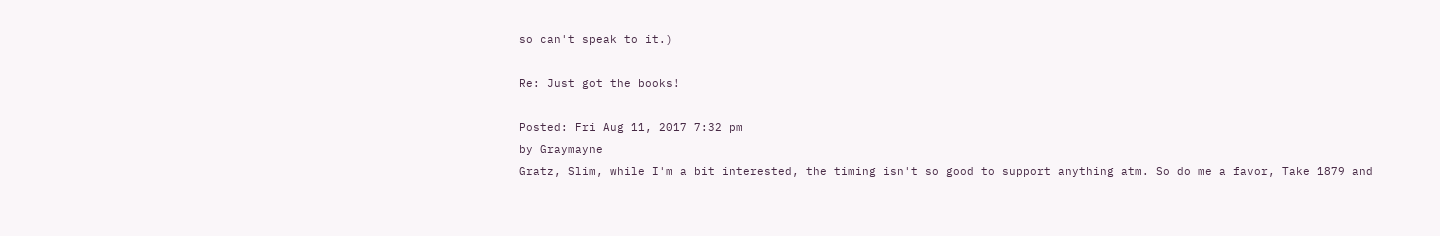so can't speak to it.)

Re: Just got the books!

Posted: Fri Aug 11, 2017 7:32 pm
by Graymayne
Gratz, Slim, while I'm a bit interested, the timing isn't so good to support anything atm. So do me a favor, Take 1879 and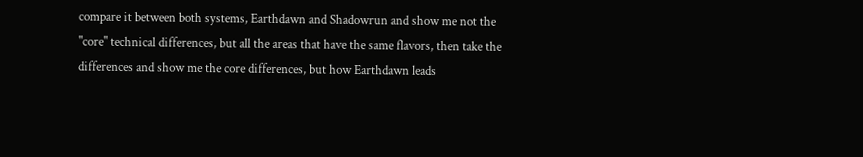compare it between both systems, Earthdawn and Shadowrun and show me not the "core" technical differences, but all the areas that have the same flavors, then take the differences and show me the core differences, but how Earthdawn leads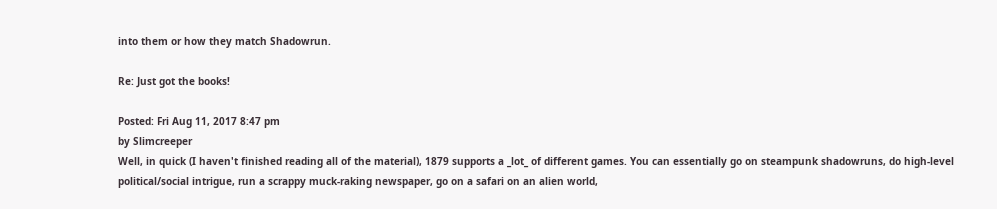into them or how they match Shadowrun.

Re: Just got the books!

Posted: Fri Aug 11, 2017 8:47 pm
by Slimcreeper
Well, in quick (I haven't finished reading all of the material), 1879 supports a _lot_ of different games. You can essentially go on steampunk shadowruns, do high-level political/social intrigue, run a scrappy muck-raking newspaper, go on a safari on an alien world,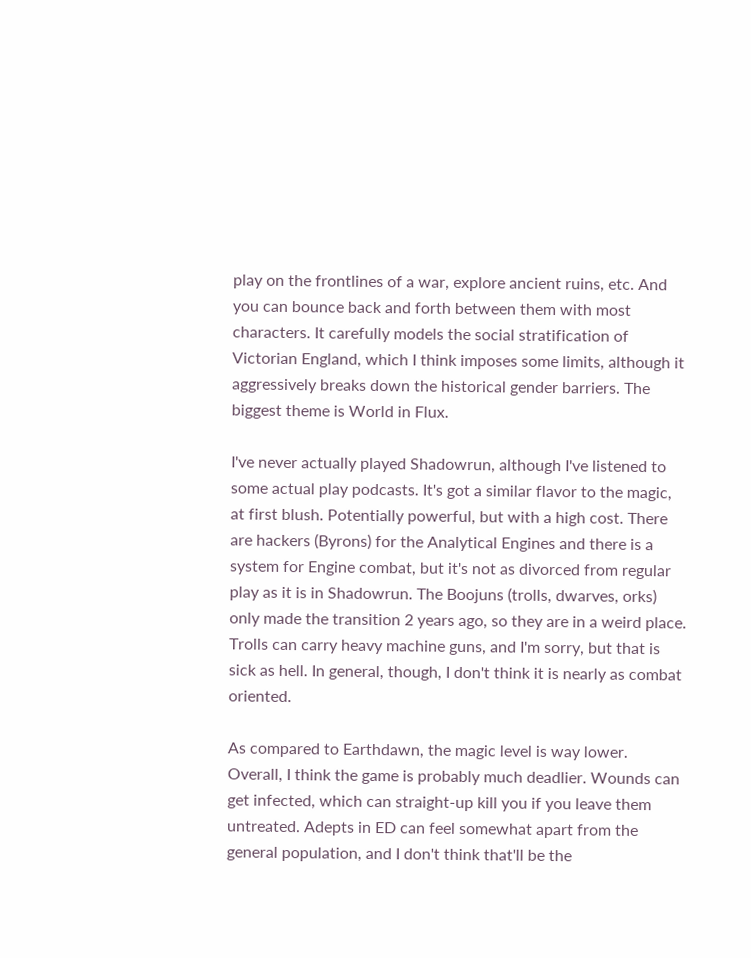play on the frontlines of a war, explore ancient ruins, etc. And you can bounce back and forth between them with most characters. It carefully models the social stratification of Victorian England, which I think imposes some limits, although it aggressively breaks down the historical gender barriers. The biggest theme is World in Flux.

I've never actually played Shadowrun, although I've listened to some actual play podcasts. It's got a similar flavor to the magic, at first blush. Potentially powerful, but with a high cost. There are hackers (Byrons) for the Analytical Engines and there is a system for Engine combat, but it's not as divorced from regular play as it is in Shadowrun. The Boojuns (trolls, dwarves, orks) only made the transition 2 years ago, so they are in a weird place. Trolls can carry heavy machine guns, and I'm sorry, but that is sick as hell. In general, though, I don't think it is nearly as combat oriented.

As compared to Earthdawn, the magic level is way lower. Overall, I think the game is probably much deadlier. Wounds can get infected, which can straight-up kill you if you leave them untreated. Adepts in ED can feel somewhat apart from the general population, and I don't think that'll be the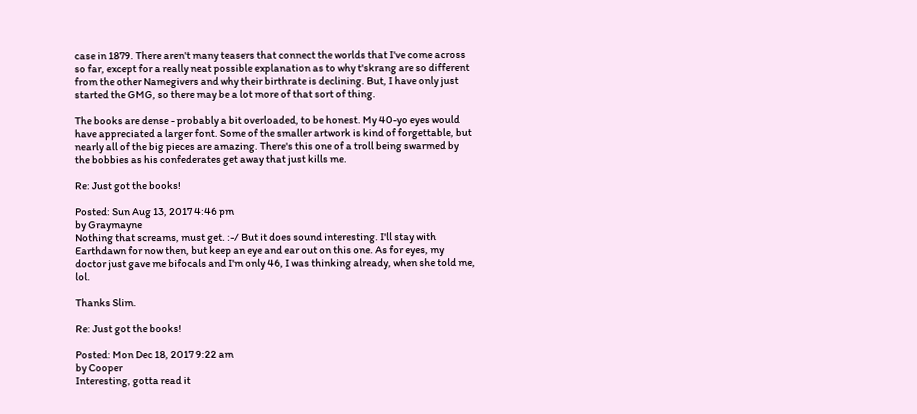case in 1879. There aren't many teasers that connect the worlds that I've come across so far, except for a really neat possible explanation as to why t'skrang are so different from the other Namegivers and why their birthrate is declining. But, I have only just started the GMG, so there may be a lot more of that sort of thing.

The books are dense - probably a bit overloaded, to be honest. My 40-yo eyes would have appreciated a larger font. Some of the smaller artwork is kind of forgettable, but nearly all of the big pieces are amazing. There's this one of a troll being swarmed by the bobbies as his confederates get away that just kills me.

Re: Just got the books!

Posted: Sun Aug 13, 2017 4:46 pm
by Graymayne
Nothing that screams, must get. :-/ But it does sound interesting. I'll stay with Earthdawn for now then, but keep an eye and ear out on this one. As for eyes, my doctor just gave me bifocals and I'm only 46, I was thinking already, when she told me, lol.

Thanks Slim.

Re: Just got the books!

Posted: Mon Dec 18, 2017 9:22 am
by Cooper
Interesting, gotta read it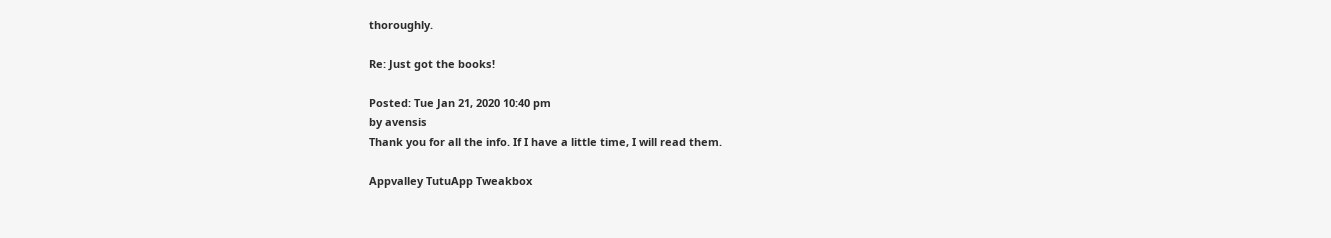thoroughly.

Re: Just got the books!

Posted: Tue Jan 21, 2020 10:40 pm
by avensis
Thank you for all the info. If I have a little time, I will read them.

Appvalley TutuApp Tweakbox